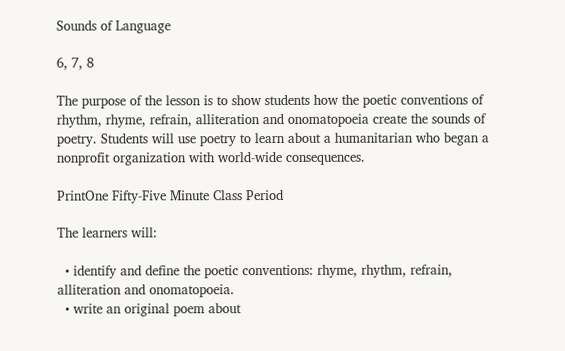Sounds of Language

6, 7, 8

The purpose of the lesson is to show students how the poetic conventions of rhythm, rhyme, refrain, alliteration and onomatopoeia create the sounds of poetry. Students will use poetry to learn about a humanitarian who began a nonprofit organization with world-wide consequences.

PrintOne Fifty-Five Minute Class Period

The learners will:

  • identify and define the poetic conventions: rhyme, rhythm, refrain, alliteration and onomatopoeia.
  • write an original poem about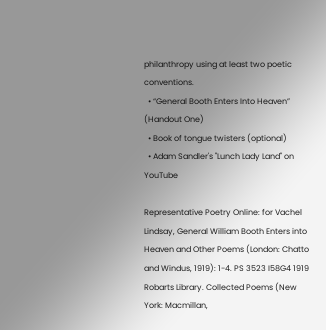philanthropy using at least two poetic conventions.
  • “General Booth Enters Into Heaven” (Handout One)
  • Book of tongue twisters (optional)
  • Adam Sandler's "Lunch Lady Land" on YouTube

Representative Poetry Online: for Vachel Lindsay, General William Booth Enters into Heaven and Other Poems (London: Chatto and Windus, 1919): 1-4. PS 3523 I58G4 1919 Robarts Library. Collected Poems (New York: Macmillan,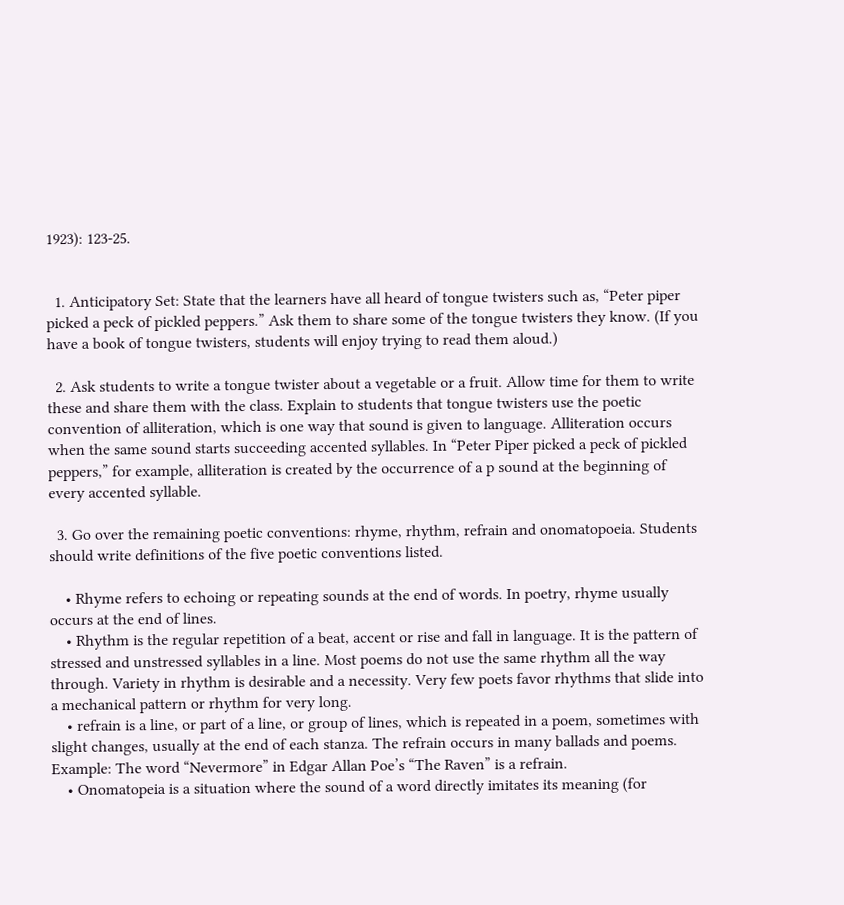1923): 123-25.


  1. Anticipatory Set: State that the learners have all heard of tongue twisters such as, “Peter piper picked a peck of pickled peppers.” Ask them to share some of the tongue twisters they know. (If you have a book of tongue twisters, students will enjoy trying to read them aloud.)

  2. Ask students to write a tongue twister about a vegetable or a fruit. Allow time for them to write these and share them with the class. Explain to students that tongue twisters use the poetic convention of alliteration, which is one way that sound is given to language. Alliteration occurs when the same sound starts succeeding accented syllables. In “Peter Piper picked a peck of pickled peppers,” for example, alliteration is created by the occurrence of a p sound at the beginning of every accented syllable.

  3. Go over the remaining poetic conventions: rhyme, rhythm, refrain and onomatopoeia. Students should write definitions of the five poetic conventions listed.

    • Rhyme refers to echoing or repeating sounds at the end of words. In poetry, rhyme usually occurs at the end of lines.
    • Rhythm is the regular repetition of a beat, accent or rise and fall in language. It is the pattern of stressed and unstressed syllables in a line. Most poems do not use the same rhythm all the way through. Variety in rhythm is desirable and a necessity. Very few poets favor rhythms that slide into a mechanical pattern or rhythm for very long.
    • refrain is a line, or part of a line, or group of lines, which is repeated in a poem, sometimes with slight changes, usually at the end of each stanza. The refrain occurs in many ballads and poems. Example: The word “Nevermore” in Edgar Allan Poe’s “The Raven” is a refrain.
    • Onomatopeia is a situation where the sound of a word directly imitates its meaning (for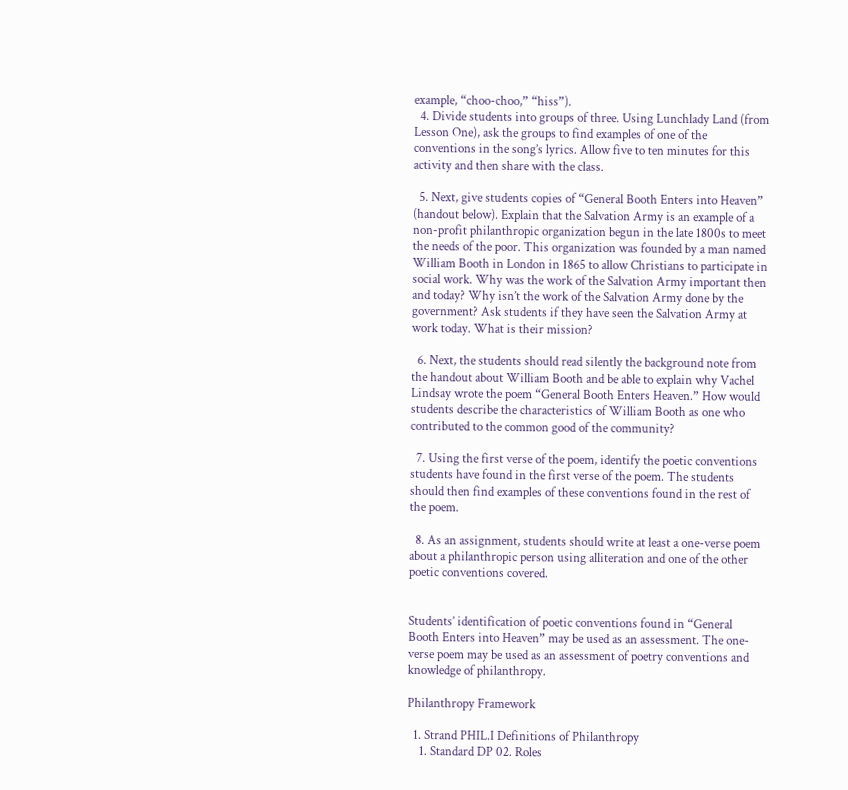example, “choo-choo,” “hiss”).
  4. Divide students into groups of three. Using Lunchlady Land (from Lesson One), ask the groups to find examples of one of the conventions in the song’s lyrics. Allow five to ten minutes for this activity and then share with the class.

  5. Next, give students copies of “General Booth Enters into Heaven” (handout below). Explain that the Salvation Army is an example of a non-profit philanthropic organization begun in the late 1800s to meet the needs of the poor. This organization was founded by a man named William Booth in London in 1865 to allow Christians to participate in social work. Why was the work of the Salvation Army important then and today? Why isn’t the work of the Salvation Army done by the government? Ask students if they have seen the Salvation Army at work today. What is their mission?

  6. Next, the students should read silently the background note from the handout about William Booth and be able to explain why Vachel Lindsay wrote the poem “General Booth Enters Heaven.” How would students describe the characteristics of William Booth as one who contributed to the common good of the community?

  7. Using the first verse of the poem, identify the poetic conventions students have found in the first verse of the poem. The students should then find examples of these conventions found in the rest of the poem.

  8. As an assignment, students should write at least a one-verse poem about a philanthropic person using alliteration and one of the other poetic conventions covered.


Students’ identification of poetic conventions found in “General Booth Enters into Heaven” may be used as an assessment. The one-verse poem may be used as an assessment of poetry conventions and knowledge of philanthropy.

Philanthropy Framework

  1. Strand PHIL.I Definitions of Philanthropy
    1. Standard DP 02. Roles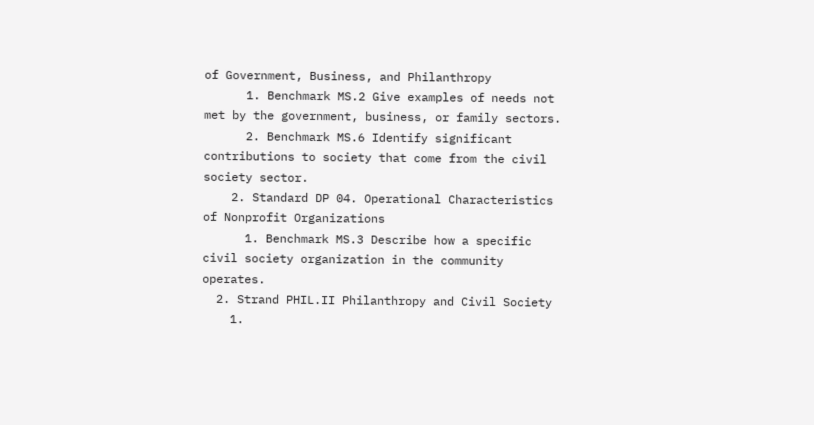of Government, Business, and Philanthropy
      1. Benchmark MS.2 Give examples of needs not met by the government, business, or family sectors.
      2. Benchmark MS.6 Identify significant contributions to society that come from the civil society sector.
    2. Standard DP 04. Operational Characteristics of Nonprofit Organizations
      1. Benchmark MS.3 Describe how a specific civil society organization in the community operates.
  2. Strand PHIL.II Philanthropy and Civil Society
    1.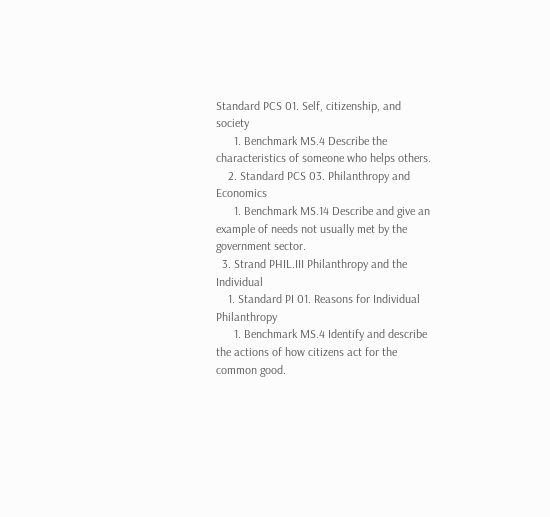Standard PCS 01. Self, citizenship, and society
      1. Benchmark MS.4 Describe the characteristics of someone who helps others.
    2. Standard PCS 03. Philanthropy and Economics
      1. Benchmark MS.14 Describe and give an example of needs not usually met by the government sector.
  3. Strand PHIL.III Philanthropy and the Individual
    1. Standard PI 01. Reasons for Individual Philanthropy
      1. Benchmark MS.4 Identify and describe the actions of how citizens act for the common good.